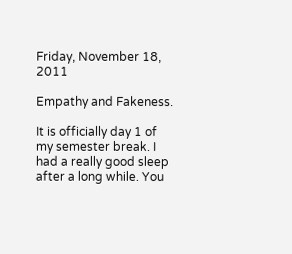Friday, November 18, 2011

Empathy and Fakeness.

It is officially day 1 of my semester break. I had a really good sleep after a long while. You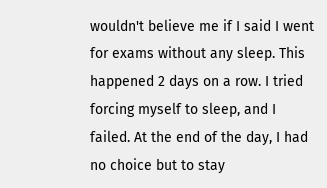wouldn't believe me if I said I went for exams without any sleep. This happened 2 days on a row. I tried forcing myself to sleep, and I failed. At the end of the day, I had no choice but to stay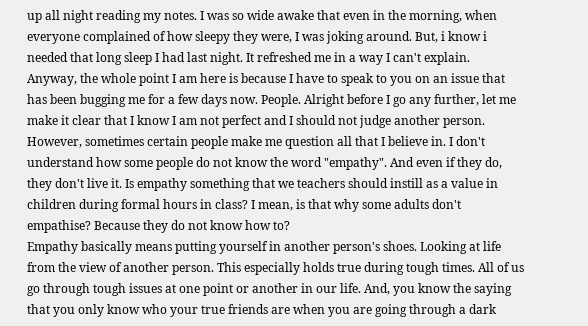up all night reading my notes. I was so wide awake that even in the morning, when everyone complained of how sleepy they were, I was joking around. But, i know i needed that long sleep I had last night. It refreshed me in a way I can't explain.
Anyway, the whole point I am here is because I have to speak to you on an issue that has been bugging me for a few days now. People. Alright before I go any further, let me make it clear that I know I am not perfect and I should not judge another person. However, sometimes certain people make me question all that I believe in. I don't understand how some people do not know the word "empathy". And even if they do, they don't live it. Is empathy something that we teachers should instill as a value in children during formal hours in class? I mean, is that why some adults don't empathise? Because they do not know how to?
Empathy basically means putting yourself in another person's shoes. Looking at life from the view of another person. This especially holds true during tough times. All of us go through tough issues at one point or another in our life. And, you know the saying that you only know who your true friends are when you are going through a dark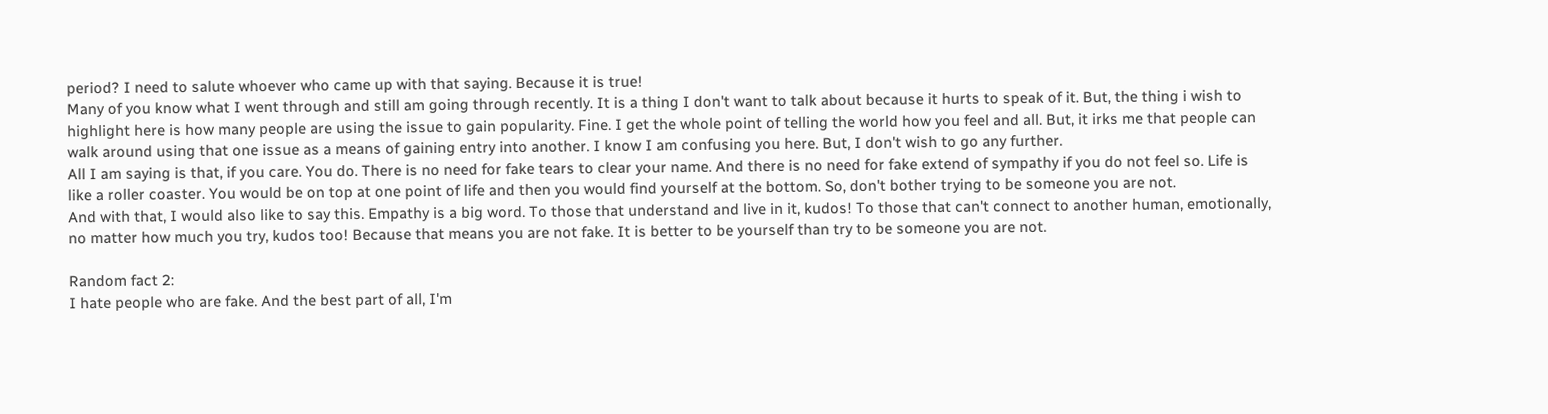period? I need to salute whoever who came up with that saying. Because it is true!
Many of you know what I went through and still am going through recently. It is a thing I don't want to talk about because it hurts to speak of it. But, the thing i wish to highlight here is how many people are using the issue to gain popularity. Fine. I get the whole point of telling the world how you feel and all. But, it irks me that people can walk around using that one issue as a means of gaining entry into another. I know I am confusing you here. But, I don't wish to go any further.
All I am saying is that, if you care. You do. There is no need for fake tears to clear your name. And there is no need for fake extend of sympathy if you do not feel so. Life is like a roller coaster. You would be on top at one point of life and then you would find yourself at the bottom. So, don't bother trying to be someone you are not.
And with that, I would also like to say this. Empathy is a big word. To those that understand and live in it, kudos! To those that can't connect to another human, emotionally, no matter how much you try, kudos too! Because that means you are not fake. It is better to be yourself than try to be someone you are not.

Random fact 2:
I hate people who are fake. And the best part of all, I'm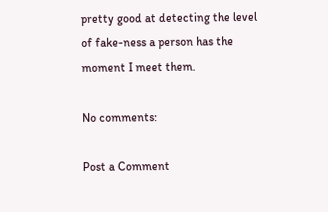pretty good at detecting the level of fake-ness a person has the moment I meet them.

No comments:

Post a Comment